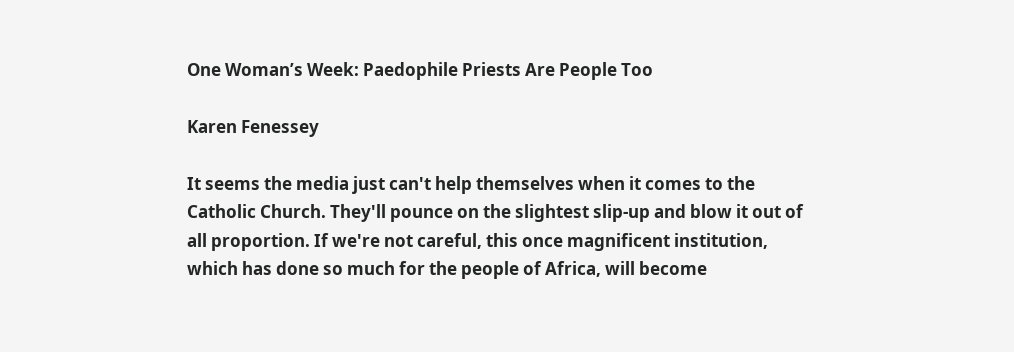One Woman’s Week: Paedophile Priests Are People Too

Karen Fenessey

It seems the media just can't help themselves when it comes to the Catholic Church. They'll pounce on the slightest slip-up and blow it out of all proportion. If we're not careful, this once magnificent institution, which has done so much for the people of Africa, will become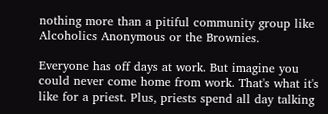nothing more than a pitiful community group like Alcoholics Anonymous or the Brownies.

Everyone has off days at work. But imagine you could never come home from work. That's what it's like for a priest. Plus, priests spend all day talking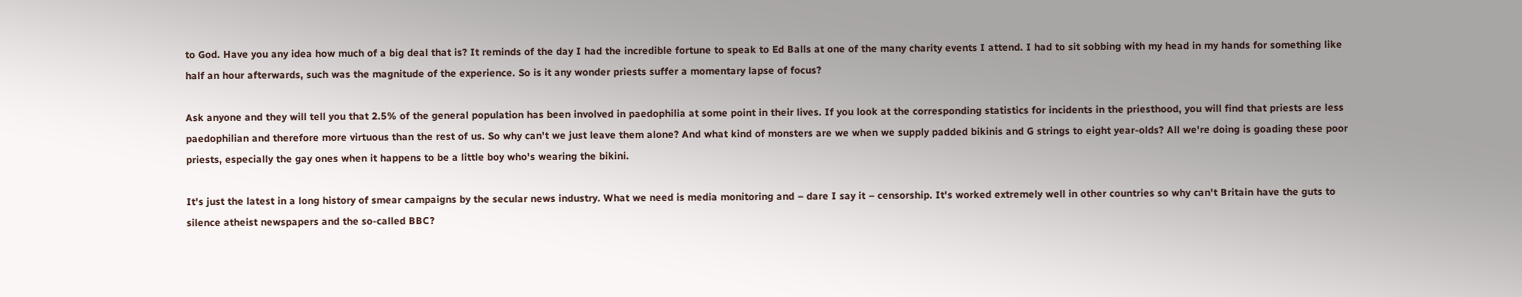to God. Have you any idea how much of a big deal that is? It reminds of the day I had the incredible fortune to speak to Ed Balls at one of the many charity events I attend. I had to sit sobbing with my head in my hands for something like half an hour afterwards, such was the magnitude of the experience. So is it any wonder priests suffer a momentary lapse of focus?

Ask anyone and they will tell you that 2.5% of the general population has been involved in paedophilia at some point in their lives. If you look at the corresponding statistics for incidents in the priesthood, you will find that priests are less paedophilian and therefore more virtuous than the rest of us. So why can't we just leave them alone? And what kind of monsters are we when we supply padded bikinis and G strings to eight year-olds? All we're doing is goading these poor priests, especially the gay ones when it happens to be a little boy who's wearing the bikini.

It's just the latest in a long history of smear campaigns by the secular news industry. What we need is media monitoring and – dare I say it – censorship. It's worked extremely well in other countries so why can't Britain have the guts to silence atheist newspapers and the so-called BBC?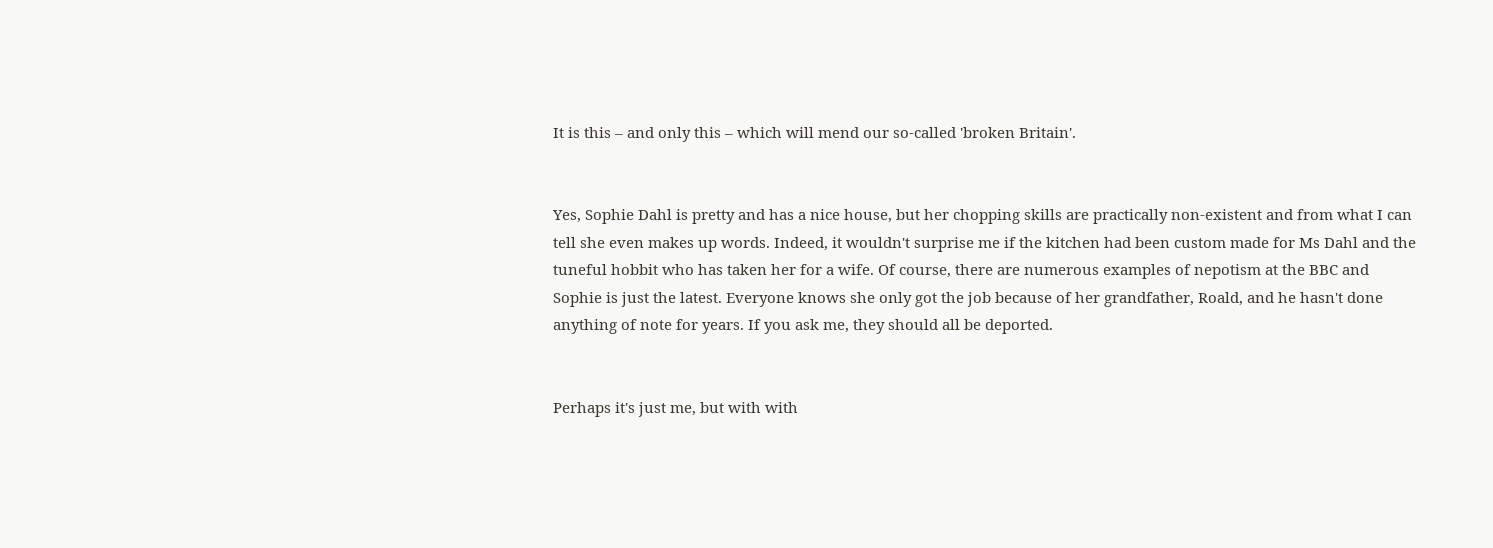It is this – and only this – which will mend our so-called 'broken Britain'.


Yes, Sophie Dahl is pretty and has a nice house, but her chopping skills are practically non-existent and from what I can tell she even makes up words. Indeed, it wouldn't surprise me if the kitchen had been custom made for Ms Dahl and the tuneful hobbit who has taken her for a wife. Of course, there are numerous examples of nepotism at the BBC and Sophie is just the latest. Everyone knows she only got the job because of her grandfather, Roald, and he hasn't done anything of note for years. If you ask me, they should all be deported.


Perhaps it's just me, but with with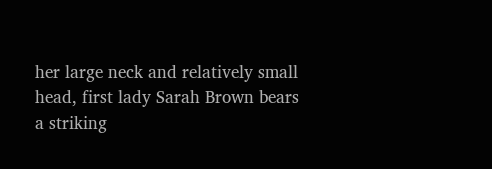her large neck and relatively small head, first lady Sarah Brown bears a striking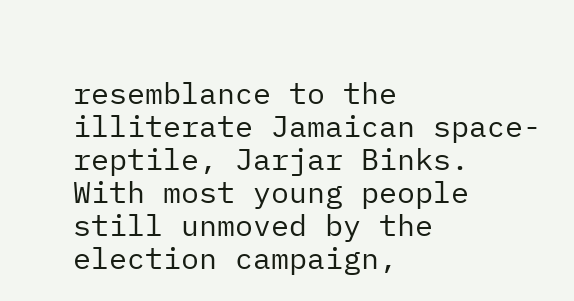resemblance to the illiterate Jamaican space-reptile, Jarjar Binks. With most young people still unmoved by the election campaign,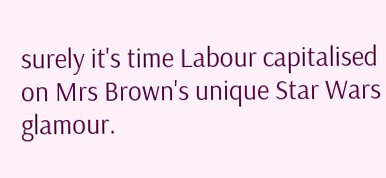surely it's time Labour capitalised on Mrs Brown's unique Star Wars glamour.